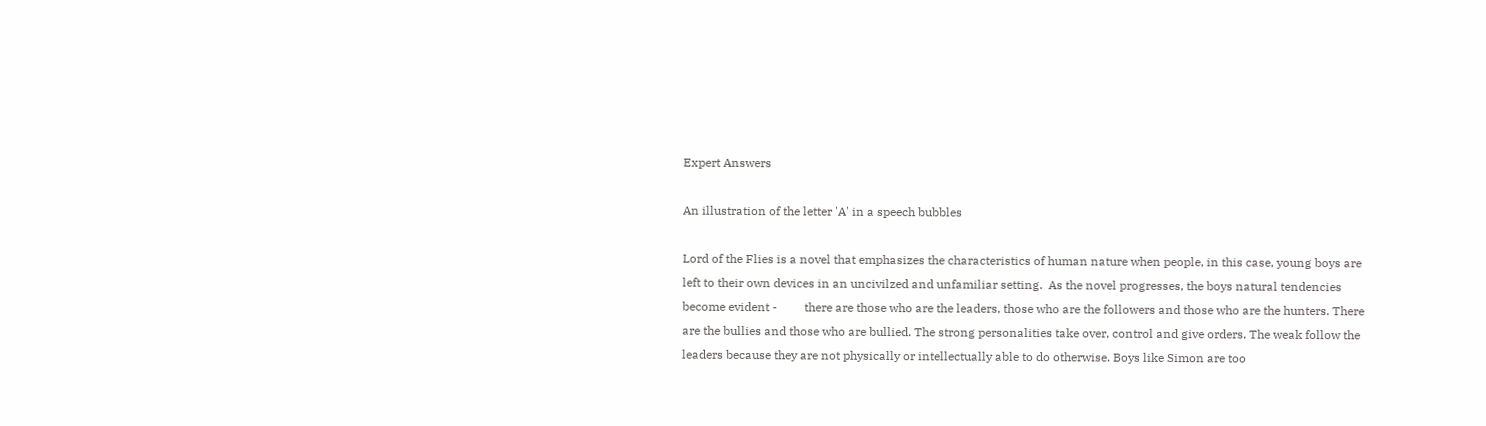Expert Answers

An illustration of the letter 'A' in a speech bubbles

Lord of the Flies is a novel that emphasizes the characteristics of human nature when people, in this case, young boys are left to their own devices in an uncivilzed and unfamiliar setting.  As the novel progresses, the boys natural tendencies become evident -         there are those who are the leaders, those who are the followers and those who are the hunters. There are the bullies and those who are bullied. The strong personalities take over, control and give orders. The weak follow the leaders because they are not physically or intellectually able to do otherwise. Boys like Simon are too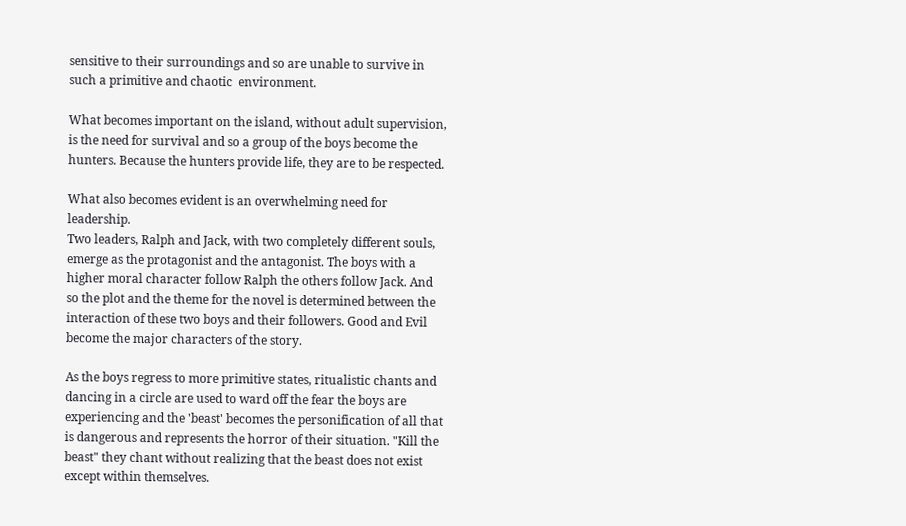sensitive to their surroundings and so are unable to survive in such a primitive and chaotic  environment.

What becomes important on the island, without adult supervision, is the need for survival and so a group of the boys become the hunters. Because the hunters provide life, they are to be respected.

What also becomes evident is an overwhelming need for leadership.
Two leaders, Ralph and Jack, with two completely different souls, emerge as the protagonist and the antagonist. The boys with a higher moral character follow Ralph the others follow Jack. And so the plot and the theme for the novel is determined between the interaction of these two boys and their followers. Good and Evil become the major characters of the story.

As the boys regress to more primitive states, ritualistic chants and dancing in a circle are used to ward off the fear the boys are experiencing and the 'beast' becomes the personification of all that is dangerous and represents the horror of their situation. "Kill the beast" they chant without realizing that the beast does not exist except within themselves.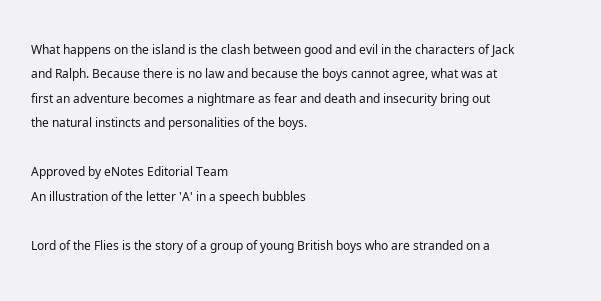What happens on the island is the clash between good and evil in the characters of Jack and Ralph. Because there is no law and because the boys cannot agree, what was at first an adventure becomes a nightmare as fear and death and insecurity bring out
the natural instincts and personalities of the boys.

Approved by eNotes Editorial Team
An illustration of the letter 'A' in a speech bubbles

Lord of the Flies is the story of a group of young British boys who are stranded on a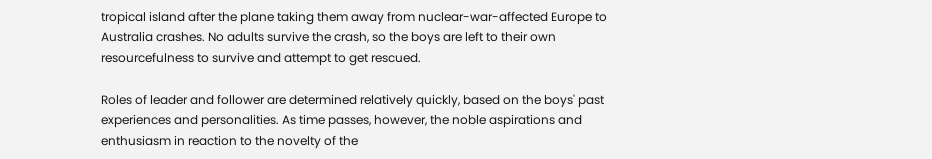tropical island after the plane taking them away from nuclear-war-affected Europe to Australia crashes. No adults survive the crash, so the boys are left to their own resourcefulness to survive and attempt to get rescued.

Roles of leader and follower are determined relatively quickly, based on the boys' past experiences and personalities. As time passes, however, the noble aspirations and enthusiasm in reaction to the novelty of the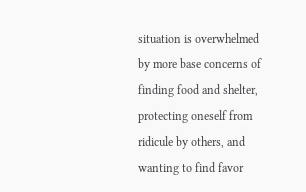situation is overwhelmed by more base concerns of finding food and shelter, protecting oneself from ridicule by others, and wanting to find favor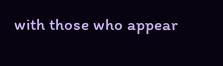with those who appear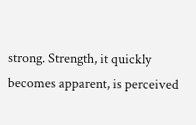strong. Strength, it quickly becomes apparent, is perceived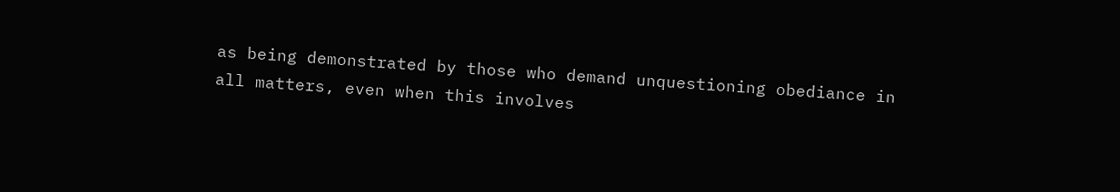as being demonstrated by those who demand unquestioning obediance in all matters, even when this involves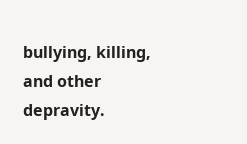bullying, killing, and other depravity.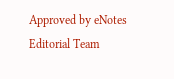Approved by eNotes Editorial Team